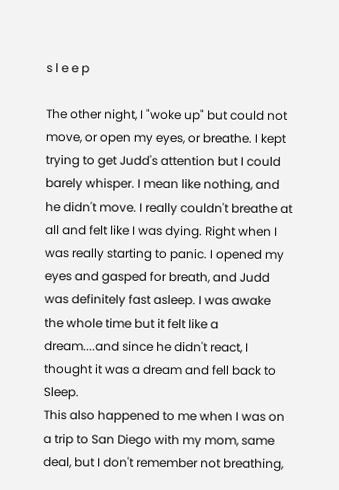s l e e p

The other night, I "woke up" but could not move, or open my eyes, or breathe. I kept trying to get Judd's attention but I could barely whisper. I mean like nothing, and he didn't move. I really couldn't breathe at all and felt like I was dying. Right when I was really starting to panic. I opened my eyes and gasped for breath, and Judd was definitely fast asleep. I was awake the whole time but it felt like a dream....and since he didn't react, I thought it was a dream and fell back to Sleep.
This also happened to me when I was on a trip to San Diego with my mom, same deal, but I don't remember not breathing,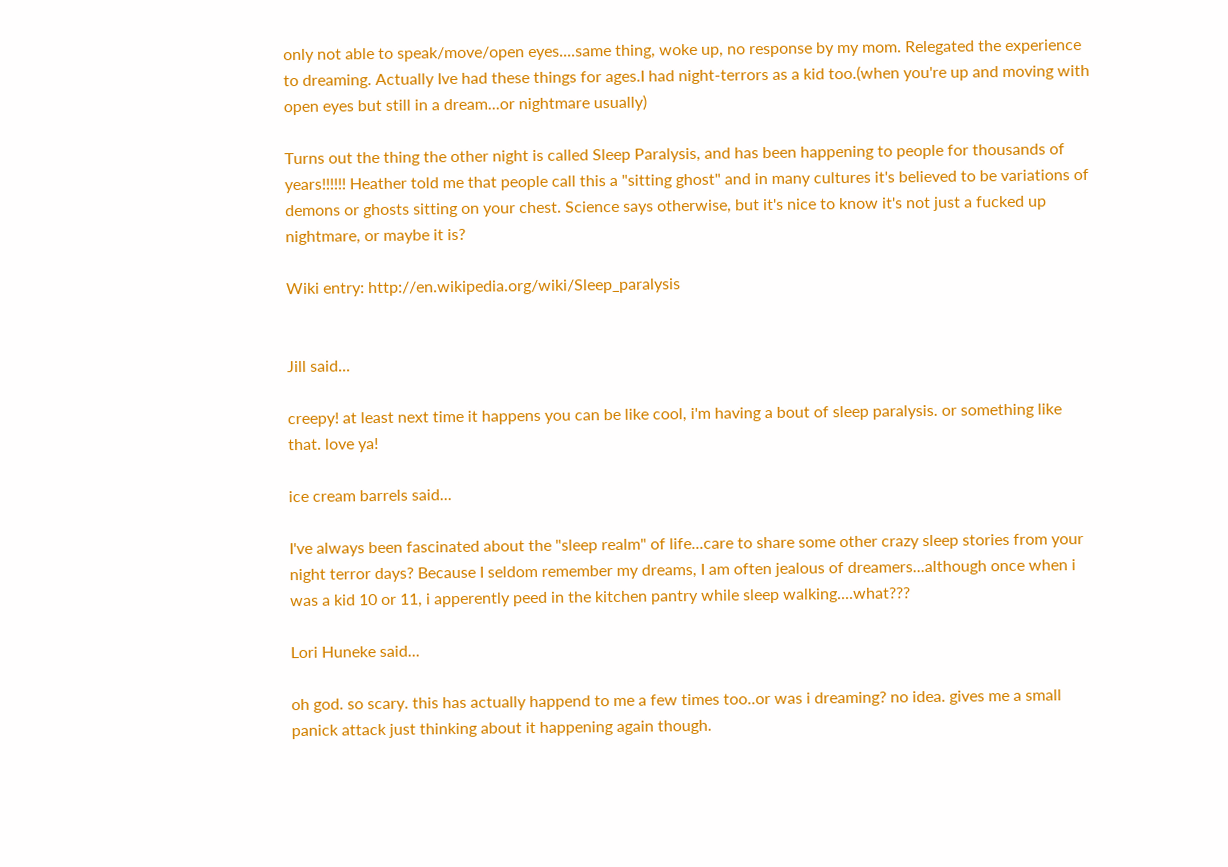only not able to speak/move/open eyes....same thing, woke up, no response by my mom. Relegated the experience to dreaming. Actually Ive had these things for ages.I had night-terrors as a kid too.(when you're up and moving with open eyes but still in a dream...or nightmare usually)

Turns out the thing the other night is called Sleep Paralysis, and has been happening to people for thousands of years!!!!!! Heather told me that people call this a "sitting ghost" and in many cultures it's believed to be variations of demons or ghosts sitting on your chest. Science says otherwise, but it's nice to know it's not just a fucked up nightmare, or maybe it is?

Wiki entry: http://en.wikipedia.org/wiki/Sleep_paralysis


Jill said...

creepy! at least next time it happens you can be like cool, i'm having a bout of sleep paralysis. or something like that. love ya!

ice cream barrels said...

I've always been fascinated about the "sleep realm" of life...care to share some other crazy sleep stories from your night terror days? Because I seldom remember my dreams, I am often jealous of dreamers...although once when i was a kid 10 or 11, i apperently peed in the kitchen pantry while sleep walking....what???

Lori Huneke said...

oh god. so scary. this has actually happend to me a few times too..or was i dreaming? no idea. gives me a small panick attack just thinking about it happening again though.